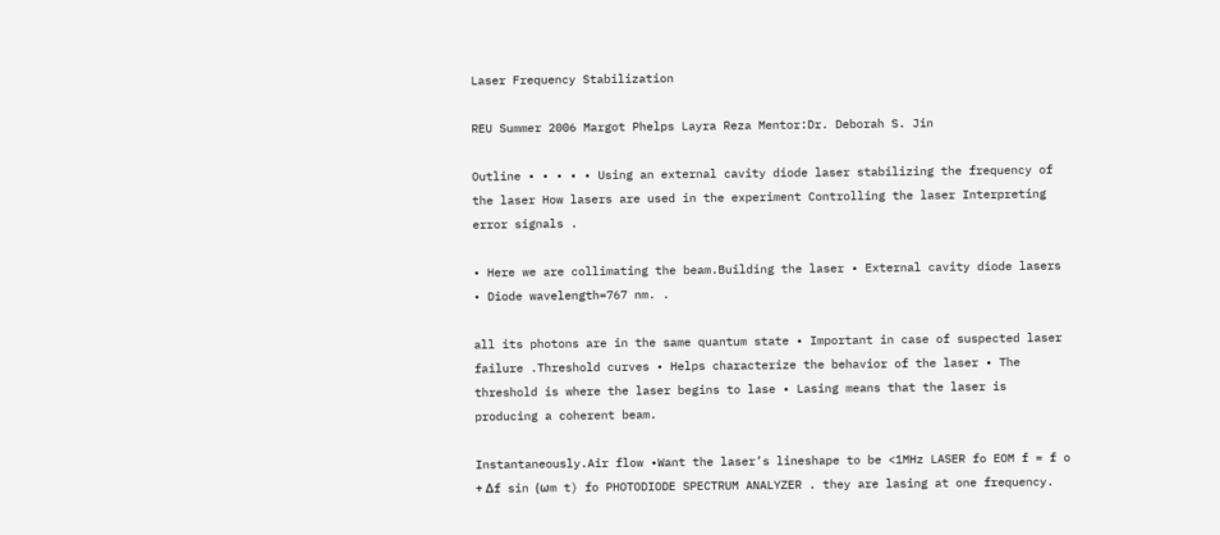Laser Frequency Stabilization

REU Summer 2006 Margot Phelps Layra Reza Mentor:Dr. Deborah S. Jin

Outline • • • • • Using an external cavity diode laser stabilizing the frequency of the laser How lasers are used in the experiment Controlling the laser Interpreting error signals .

• Here we are collimating the beam.Building the laser • External cavity diode lasers • Diode wavelength=767 nm. .

all its photons are in the same quantum state • Important in case of suspected laser failure .Threshold curves • Helps characterize the behavior of the laser • The threshold is where the laser begins to lase • Lasing means that the laser is producing a coherent beam.

Instantaneously.Air flow •Want the laser’s lineshape to be <1MHz LASER fo EOM f = f o + Δf sin (ωm t) fo PHOTODIODE SPECTRUM ANALYZER . they are lasing at one frequency.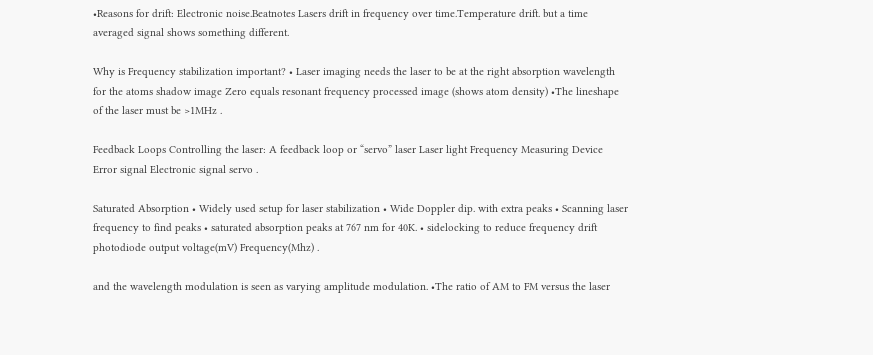•Reasons for drift: Electronic noise.Beatnotes Lasers drift in frequency over time.Temperature drift. but a time averaged signal shows something different.

Why is Frequency stabilization important? • Laser imaging needs the laser to be at the right absorption wavelength for the atoms shadow image Zero equals resonant frequency processed image (shows atom density) •The lineshape of the laser must be >1MHz .

Feedback Loops Controlling the laser: A feedback loop or “servo” laser Laser light Frequency Measuring Device Error signal Electronic signal servo .

Saturated Absorption • Widely used setup for laser stabilization • Wide Doppler dip. with extra peaks • Scanning laser frequency to find peaks • saturated absorption peaks at 767 nm for 40K. • sidelocking to reduce frequency drift photodiode output voltage(mV) Frequency(Mhz) .

and the wavelength modulation is seen as varying amplitude modulation. •The ratio of AM to FM versus the laser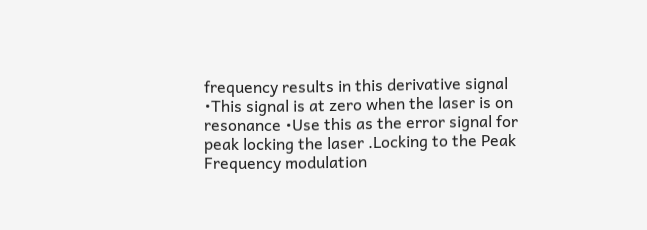frequency results in this derivative signal •This signal is at zero when the laser is on resonance •Use this as the error signal for peak locking the laser .Locking to the Peak Frequency modulation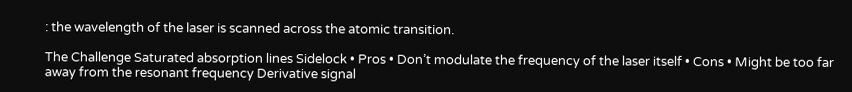: the wavelength of the laser is scanned across the atomic transition.

The Challenge Saturated absorption lines Sidelock • Pros • Don’t modulate the frequency of the laser itself • Cons • Might be too far away from the resonant frequency Derivative signal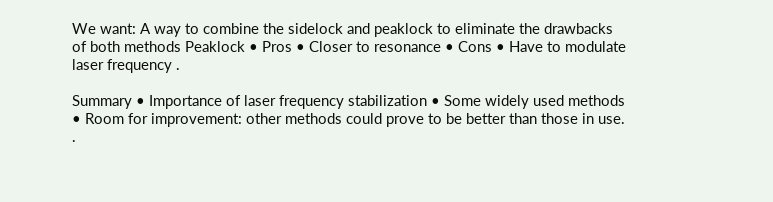We want: A way to combine the sidelock and peaklock to eliminate the drawbacks of both methods Peaklock • Pros • Closer to resonance • Cons • Have to modulate laser frequency .

Summary • Importance of laser frequency stabilization • Some widely used methods • Room for improvement: other methods could prove to be better than those in use. .